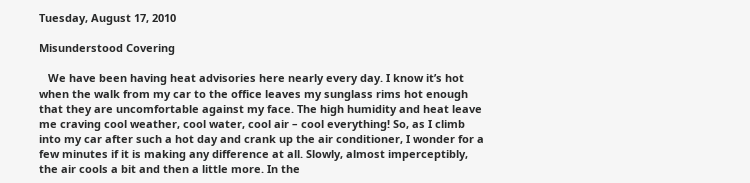Tuesday, August 17, 2010

Misunderstood Covering

   We have been having heat advisories here nearly every day. I know it’s hot when the walk from my car to the office leaves my sunglass rims hot enough that they are uncomfortable against my face. The high humidity and heat leave me craving cool weather, cool water, cool air – cool everything! So, as I climb into my car after such a hot day and crank up the air conditioner, I wonder for a few minutes if it is making any difference at all. Slowly, almost imperceptibly, the air cools a bit and then a little more. In the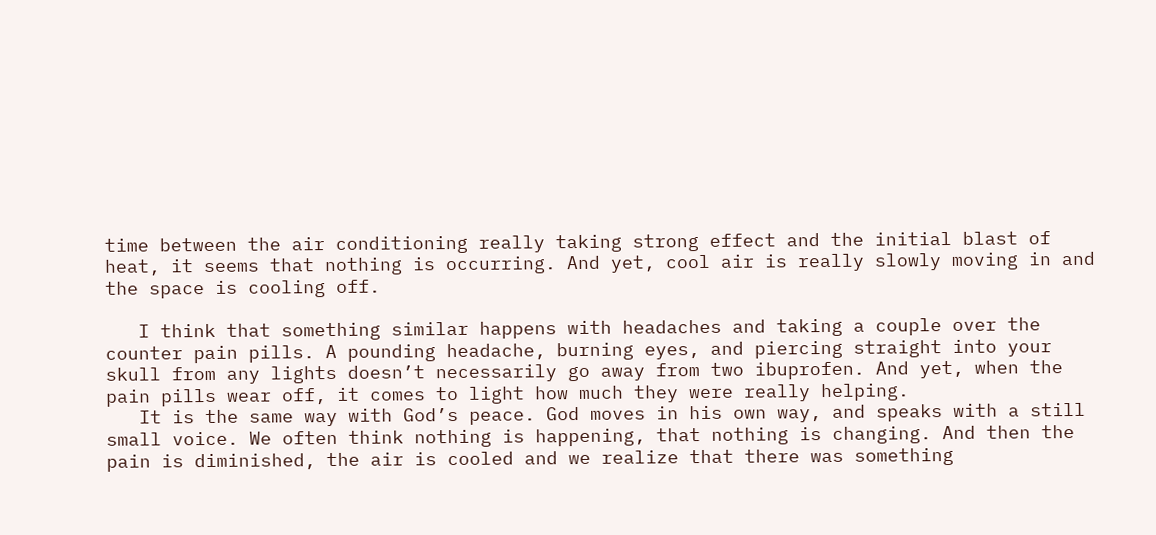time between the air conditioning really taking strong effect and the initial blast of heat, it seems that nothing is occurring. And yet, cool air is really slowly moving in and the space is cooling off.

   I think that something similar happens with headaches and taking a couple over the counter pain pills. A pounding headache, burning eyes, and piercing straight into your skull from any lights doesn’t necessarily go away from two ibuprofen. And yet, when the pain pills wear off, it comes to light how much they were really helping.
   It is the same way with God’s peace. God moves in his own way, and speaks with a still small voice. We often think nothing is happening, that nothing is changing. And then the pain is diminished, the air is cooled and we realize that there was something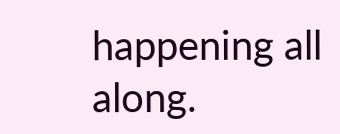happening all along.